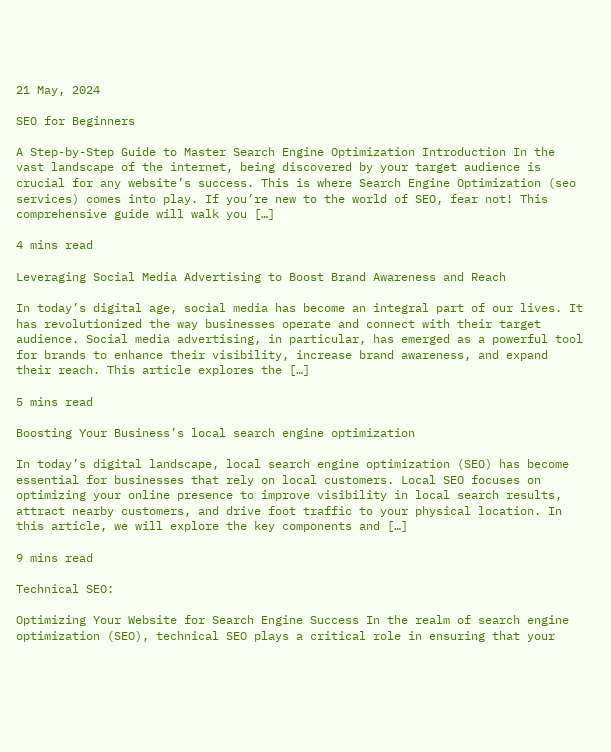21 May, 2024

SEO for Beginners

A Step-by-Step Guide to Master Search Engine Optimization Introduction In the vast landscape of the internet, being discovered by your target audience is crucial for any website’s success. This is where Search Engine Optimization (seo services) comes into play. If you’re new to the world of SEO, fear not! This comprehensive guide will walk you […]

4 mins read

Leveraging Social Media Advertising to Boost Brand Awareness and Reach

In today’s digital age, social media has become an integral part of our lives. It has revolutionized the way businesses operate and connect with their target audience. Social media advertising, in particular, has emerged as a powerful tool for brands to enhance their visibility, increase brand awareness, and expand their reach. This article explores the […]

5 mins read

Boosting Your Business’s local search engine optimization

In today’s digital landscape, local search engine optimization (SEO) has become essential for businesses that rely on local customers. Local SEO focuses on optimizing your online presence to improve visibility in local search results, attract nearby customers, and drive foot traffic to your physical location. In this article, we will explore the key components and […]

9 mins read

Technical SEO:

Optimizing Your Website for Search Engine Success In the realm of search engine optimization (SEO), technical SEO plays a critical role in ensuring that your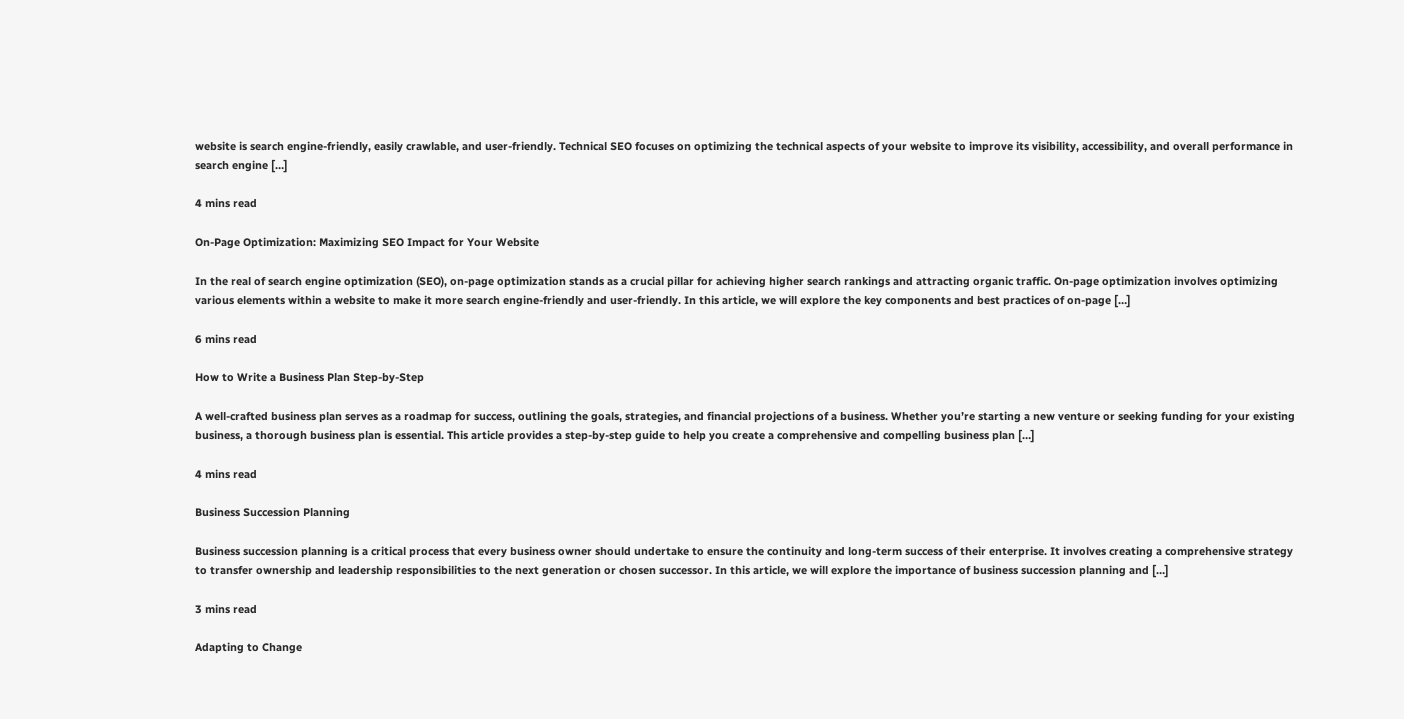website is search engine-friendly, easily crawlable, and user-friendly. Technical SEO focuses on optimizing the technical aspects of your website to improve its visibility, accessibility, and overall performance in search engine […]

4 mins read

On-Page Optimization: Maximizing SEO Impact for Your Website

In the real of search engine optimization (SEO), on-page optimization stands as a crucial pillar for achieving higher search rankings and attracting organic traffic. On-page optimization involves optimizing various elements within a website to make it more search engine-friendly and user-friendly. In this article, we will explore the key components and best practices of on-page […]

6 mins read

How to Write a Business Plan Step-by-Step

A well-crafted business plan serves as a roadmap for success, outlining the goals, strategies, and financial projections of a business. Whether you’re starting a new venture or seeking funding for your existing business, a thorough business plan is essential. This article provides a step-by-step guide to help you create a comprehensive and compelling business plan […]

4 mins read

Business Succession Planning

Business succession planning is a critical process that every business owner should undertake to ensure the continuity and long-term success of their enterprise. It involves creating a comprehensive strategy to transfer ownership and leadership responsibilities to the next generation or chosen successor. In this article, we will explore the importance of business succession planning and […]

3 mins read

Adapting to Change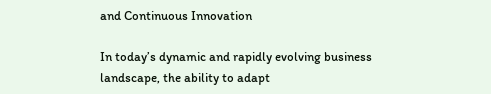and Continuous Innovation

In today’s dynamic and rapidly evolving business landscape, the ability to adapt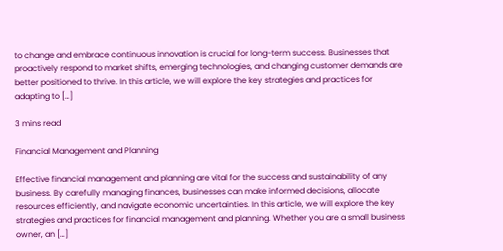to change and embrace continuous innovation is crucial for long-term success. Businesses that proactively respond to market shifts, emerging technologies, and changing customer demands are better positioned to thrive. In this article, we will explore the key strategies and practices for adapting to […]

3 mins read

Financial Management and Planning

Effective financial management and planning are vital for the success and sustainability of any business. By carefully managing finances, businesses can make informed decisions, allocate resources efficiently, and navigate economic uncertainties. In this article, we will explore the key strategies and practices for financial management and planning. Whether you are a small business owner, an […]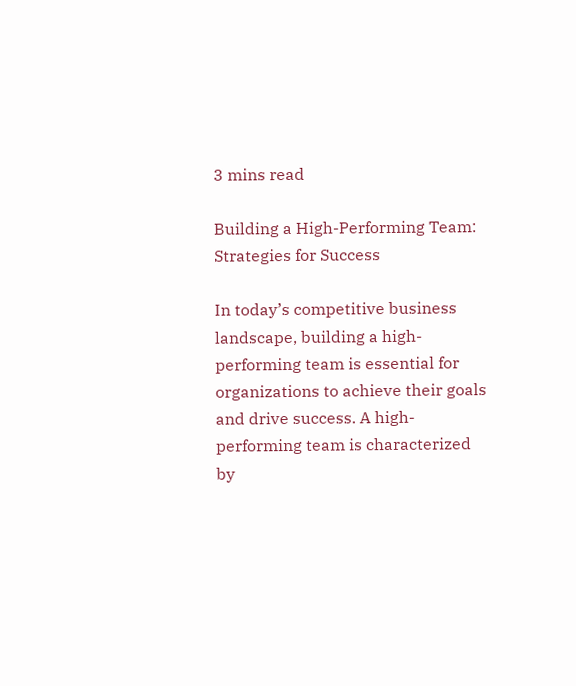3 mins read

Building a High-Performing Team: Strategies for Success

In today’s competitive business landscape, building a high-performing team is essential for organizations to achieve their goals and drive success. A high-performing team is characterized by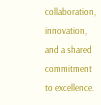collaboration, innovation, and a shared commitment to excellence.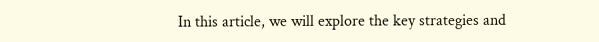In this article, we will explore the key strategies and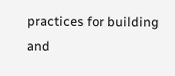practices for building and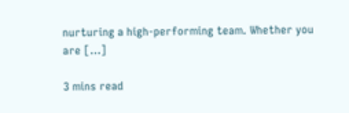nurturing a high-performing team. Whether you are […]

3 mins read